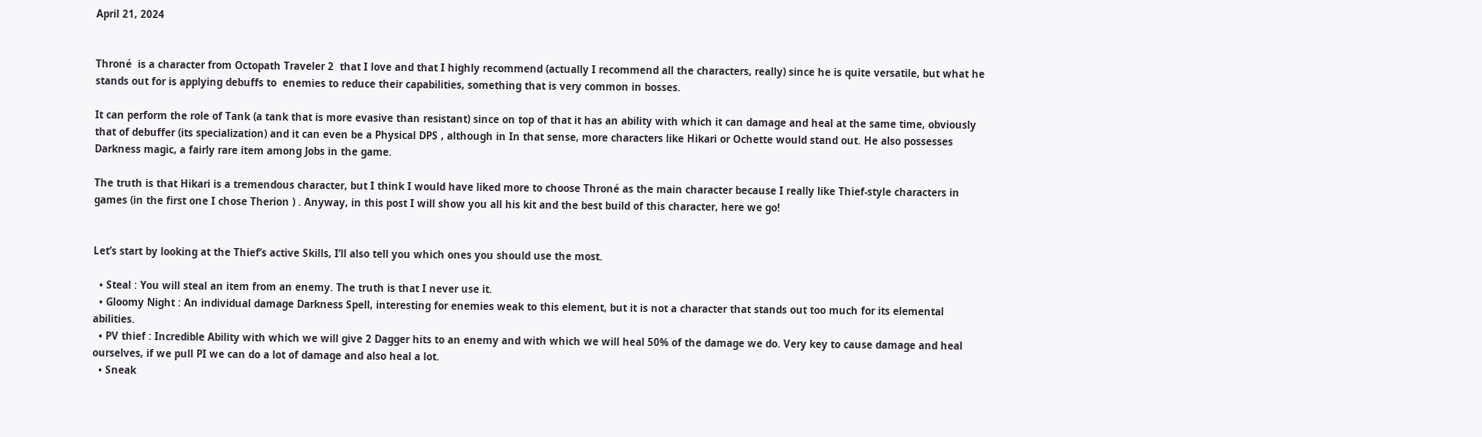April 21, 2024


Throné  is a character from Octopath Traveler 2  that I love and that I highly recommend (actually I recommend all the characters, really) since he is quite versatile, but what he stands out for is applying debuffs to  enemies to reduce their capabilities, something that is very common in bosses.

It can perform the role of Tank (a tank that is more evasive than resistant) since on top of that it has an ability with which it can damage and heal at the same time, obviously that of debuffer (its specialization) and it can even be a Physical DPS , although in In that sense, more characters like Hikari or Ochette would stand out. He also possesses Darkness magic, a fairly rare item among Jobs in the game.

The truth is that Hikari is a tremendous character, but I think I would have liked more to choose Throné as the main character because I really like Thief-style characters in games (in the first one I chose Therion ) . Anyway, in this post I will show you all his kit and the best build of this character, here we go!


Let’s start by looking at the Thief’s active Skills, I’ll also tell you which ones you should use the most.

  • Steal : You will steal an item from an enemy. The truth is that I never use it.
  • Gloomy Night : An individual damage Darkness Spell, interesting for enemies weak to this element, but it is not a character that stands out too much for its elemental abilities.
  • PV thief : Incredible Ability with which we will give 2 Dagger hits to an enemy and with which we will heal 50% of the damage we do. Very key to cause damage and heal ourselves, if we pull PI we can do a lot of damage and also heal a lot.
  • Sneak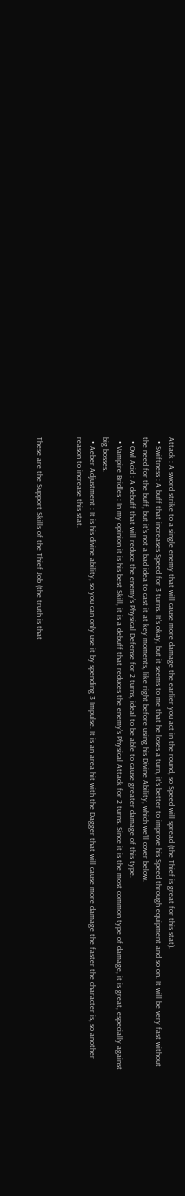Attack : A sword strike to a single enemy that will cause more damage the earlier you act in the round, so Speed will spread (the Thief is great for this stat).
  • Swiftness : A buff that increases Speed for 3 turns. It’s okay, but it seems to me that he loses a turn, it’s better to improve his Speed through equipment and so on. It will be very fast without the need for the buff, but it’s not a bad idea to cast it at key moments, like right before using his Divine Ability, which we’ll cover below.
  • Owl Acid : A debuff that will reduce the enemy’s Physical Defense for 2 turns, ideal to be able to cause greater damage of this type.
  • Vampire Bridles : In my opinion it is his best Skill, it is a debuff that reduces the enemy’s Physical Attack for 2 turns. Since it is the most common type of damage, it is great, especially against big bosses.
  • Aeber Adjustment : It is his divine ability, so you can only use it by spending 3 Impulse. It is an area hit with the Dagger that will cause more damage the faster the character is, so another reason to increase this stat.


These are the Support Skills of the Thief Job (the truth is that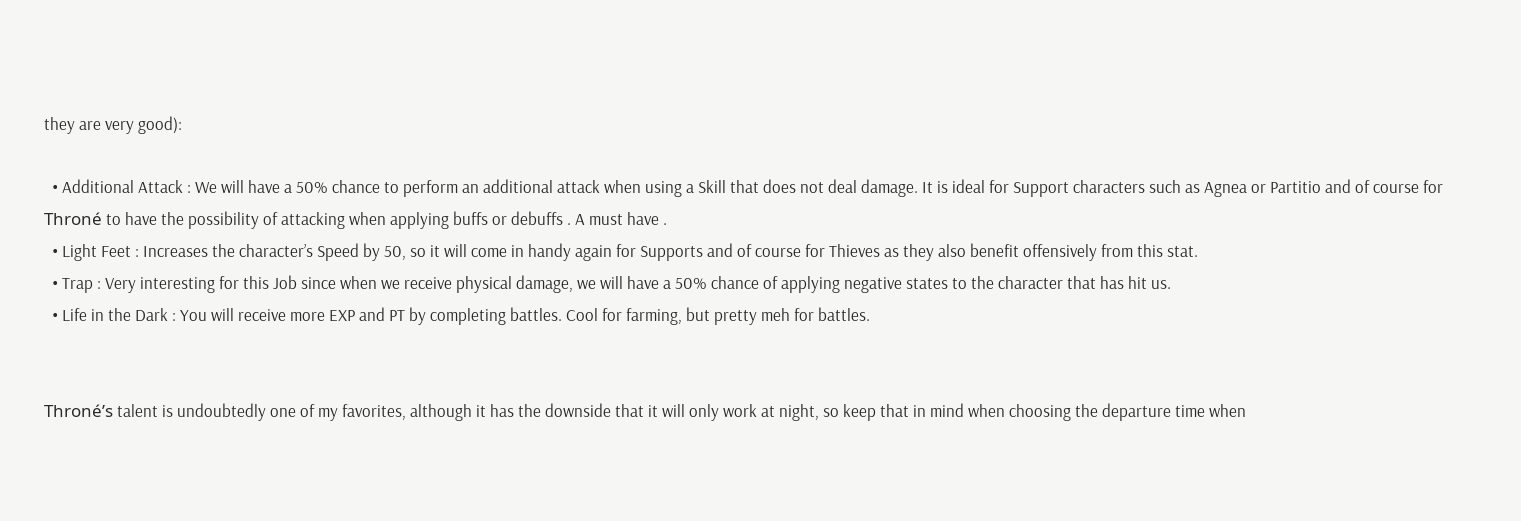they are very good):

  • Additional Attack : We will have a 50% chance to perform an additional attack when using a Skill that does not deal damage. It is ideal for Support characters such as Agnea or Partitio and of course for Throné to have the possibility of attacking when applying buffs or debuffs . A must have .
  • Light Feet : Increases the character’s Speed by 50, so it will come in handy again for Supports and of course for Thieves as they also benefit offensively from this stat.
  • Trap : Very interesting for this Job since when we receive physical damage, we will have a 50% chance of applying negative states to the character that has hit us.
  • Life in the Dark : You will receive more EXP and PT by completing battles. Cool for farming, but pretty meh for battles.


Throné’s talent is undoubtedly one of my favorites, although it has the downside that it will only work at night, so keep that in mind when choosing the departure time when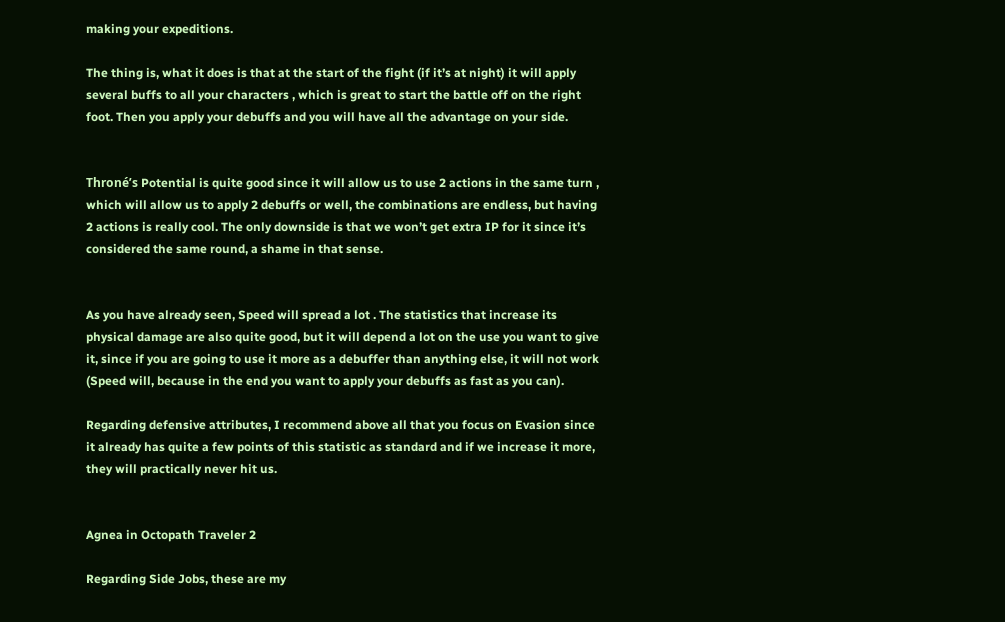making your expeditions.

The thing is, what it does is that at the start of the fight (if it’s at night) it will apply several buffs to all your characters , which is great to start the battle off on the right foot. Then you apply your debuffs and you will have all the advantage on your side.


Throné’s Potential is quite good since it will allow us to use 2 actions in the same turn , which will allow us to apply 2 debuffs or well, the combinations are endless, but having 2 actions is really cool. The only downside is that we won’t get extra IP for it since it’s considered the same round, a shame in that sense.


As you have already seen, Speed will spread a lot . The statistics that increase its physical damage are also quite good, but it will depend a lot on the use you want to give it, since if you are going to use it more as a debuffer than anything else, it will not work (Speed will, because in the end you want to apply your debuffs as fast as you can).

Regarding defensive attributes, I recommend above all that you focus on Evasion since it already has quite a few points of this statistic as standard and if we increase it more, they will practically never hit us.


Agnea in Octopath Traveler 2

Regarding Side Jobs, these are my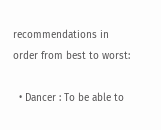recommendations in order from best to worst:

  • Dancer : To be able to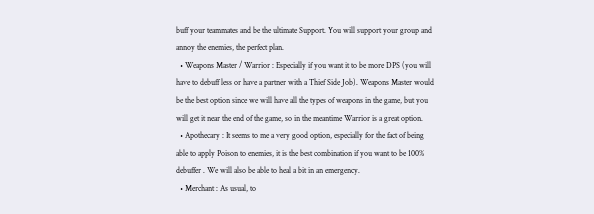buff your teammates and be the ultimate Support. You will support your group and annoy the enemies, the perfect plan.
  • Weapons Master / Warrior : Especially if you want it to be more DPS (you will have to debuff less or have a partner with a Thief Side Job). Weapons Master would be the best option since we will have all the types of weapons in the game, but you will get it near the end of the game, so in the meantime Warrior is a great option.
  • Apothecary : It seems to me a very good option, especially for the fact of being able to apply Poison to enemies, it is the best combination if you want to be 100% debuffer . We will also be able to heal a bit in an emergency.
  • Merchant : As usual, to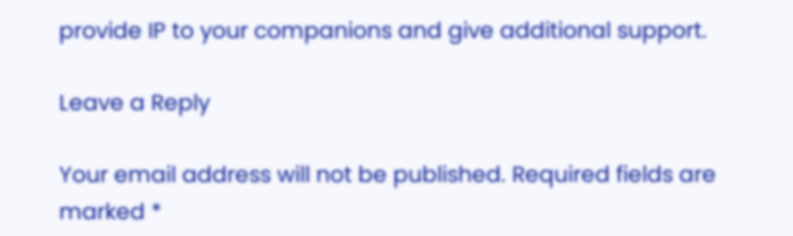provide IP to your companions and give additional support.

Leave a Reply

Your email address will not be published. Required fields are marked *